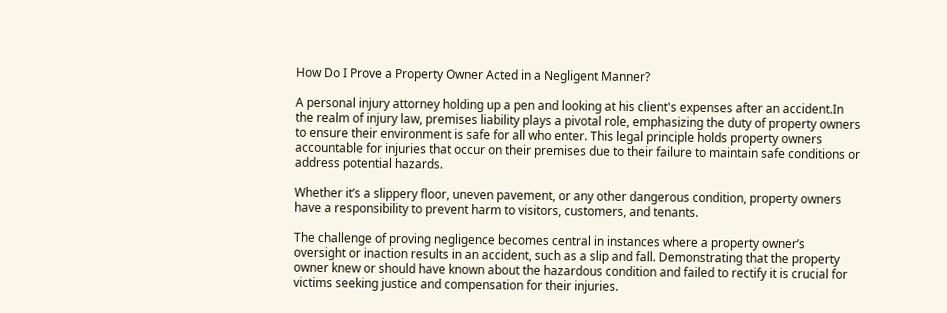How Do I Prove a Property Owner Acted in a Negligent Manner?

A personal injury attorney holding up a pen and looking at his client's expenses after an accident.In the realm of injury law, premises liability plays a pivotal role, emphasizing the duty of property owners to ensure their environment is safe for all who enter. This legal principle holds property owners accountable for injuries that occur on their premises due to their failure to maintain safe conditions or address potential hazards.

Whether it’s a slippery floor, uneven pavement, or any other dangerous condition, property owners have a responsibility to prevent harm to visitors, customers, and tenants.

The challenge of proving negligence becomes central in instances where a property owner’s oversight or inaction results in an accident, such as a slip and fall. Demonstrating that the property owner knew or should have known about the hazardous condition and failed to rectify it is crucial for victims seeking justice and compensation for their injuries.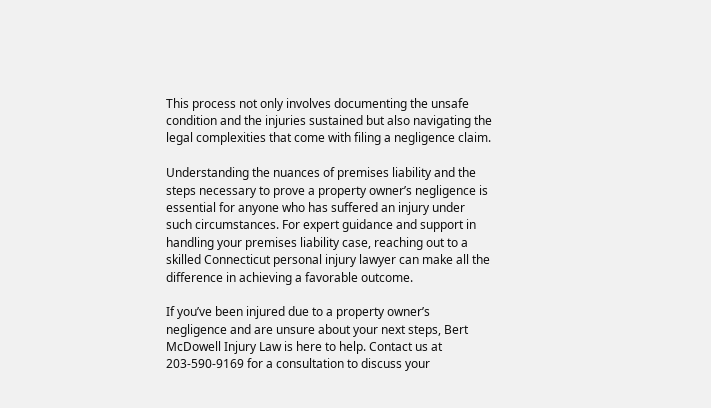This process not only involves documenting the unsafe condition and the injuries sustained but also navigating the legal complexities that come with filing a negligence claim.

Understanding the nuances of premises liability and the steps necessary to prove a property owner’s negligence is essential for anyone who has suffered an injury under such circumstances. For expert guidance and support in handling your premises liability case, reaching out to a skilled Connecticut personal injury lawyer can make all the difference in achieving a favorable outcome.

If you’ve been injured due to a property owner’s negligence and are unsure about your next steps, Bert McDowell Injury Law is here to help. Contact us at 203-590-9169 for a consultation to discuss your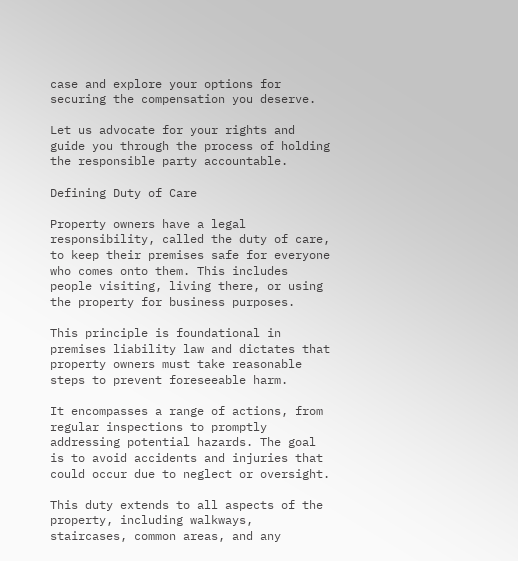case and explore your options for securing the compensation you deserve.

Let us advocate for your rights and guide you through the process of holding the responsible party accountable.

Defining Duty of Care

Property owners have a legal responsibility, called the duty of care, to keep their premises safe for everyone who comes onto them. This includes people visiting, living there, or using the property for business purposes.

This principle is foundational in premises liability law and dictates that property owners must take reasonable steps to prevent foreseeable harm.

It encompasses a range of actions, from regular inspections to promptly addressing potential hazards. The goal is to avoid accidents and injuries that could occur due to neglect or oversight.

This duty extends to all aspects of the property, including walkways, staircases, common areas, and any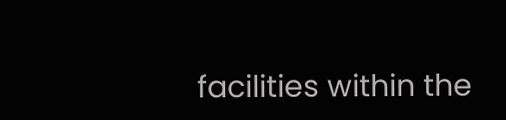facilities within the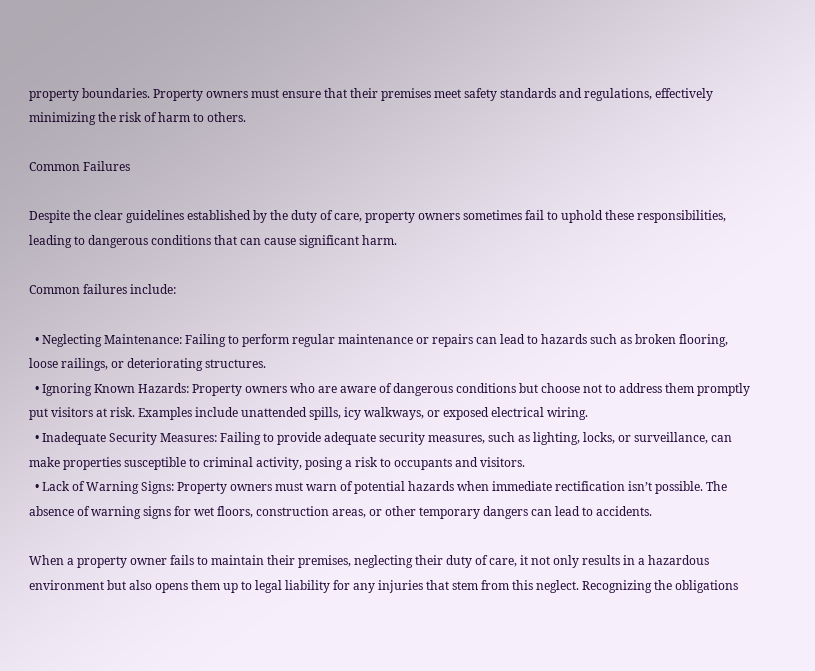property boundaries. Property owners must ensure that their premises meet safety standards and regulations, effectively minimizing the risk of harm to others.

Common Failures

Despite the clear guidelines established by the duty of care, property owners sometimes fail to uphold these responsibilities, leading to dangerous conditions that can cause significant harm.

Common failures include:

  • Neglecting Maintenance: Failing to perform regular maintenance or repairs can lead to hazards such as broken flooring, loose railings, or deteriorating structures.
  • Ignoring Known Hazards: Property owners who are aware of dangerous conditions but choose not to address them promptly put visitors at risk. Examples include unattended spills, icy walkways, or exposed electrical wiring.
  • Inadequate Security Measures: Failing to provide adequate security measures, such as lighting, locks, or surveillance, can make properties susceptible to criminal activity, posing a risk to occupants and visitors.
  • Lack of Warning Signs: Property owners must warn of potential hazards when immediate rectification isn’t possible. The absence of warning signs for wet floors, construction areas, or other temporary dangers can lead to accidents.

When a property owner fails to maintain their premises, neglecting their duty of care, it not only results in a hazardous environment but also opens them up to legal liability for any injuries that stem from this neglect. Recognizing the obligations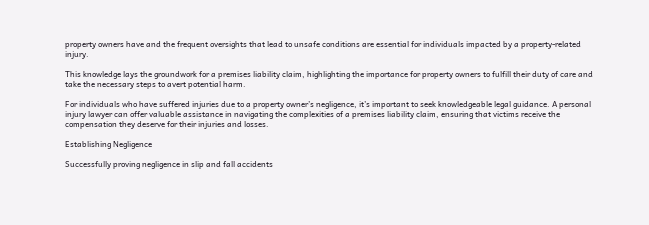property owners have and the frequent oversights that lead to unsafe conditions are essential for individuals impacted by a property-related injury.

This knowledge lays the groundwork for a premises liability claim, highlighting the importance for property owners to fulfill their duty of care and take the necessary steps to avert potential harm.

For individuals who have suffered injuries due to a property owner’s negligence, it’s important to seek knowledgeable legal guidance. A personal injury lawyer can offer valuable assistance in navigating the complexities of a premises liability claim, ensuring that victims receive the compensation they deserve for their injuries and losses.

Establishing Negligence

Successfully proving negligence in slip and fall accidents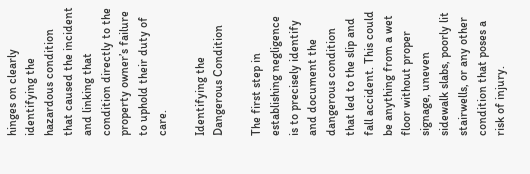hinges on clearly identifying the hazardous condition that caused the incident and linking that condition directly to the property owner’s failure to uphold their duty of care.

Identifying the Dangerous Condition

The first step in establishing negligence is to precisely identify and document the dangerous condition that led to the slip and fall accident. This could be anything from a wet floor without proper signage, uneven sidewalk slabs, poorly lit stairwells, or any other condition that poses a risk of injury.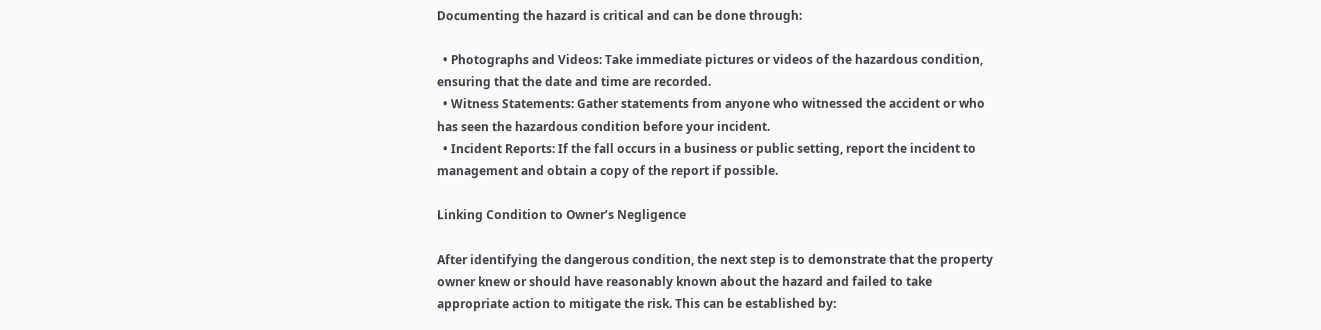Documenting the hazard is critical and can be done through:

  • Photographs and Videos: Take immediate pictures or videos of the hazardous condition, ensuring that the date and time are recorded.
  • Witness Statements: Gather statements from anyone who witnessed the accident or who has seen the hazardous condition before your incident.
  • Incident Reports: If the fall occurs in a business or public setting, report the incident to management and obtain a copy of the report if possible.

Linking Condition to Owner’s Negligence

After identifying the dangerous condition, the next step is to demonstrate that the property owner knew or should have reasonably known about the hazard and failed to take appropriate action to mitigate the risk. This can be established by: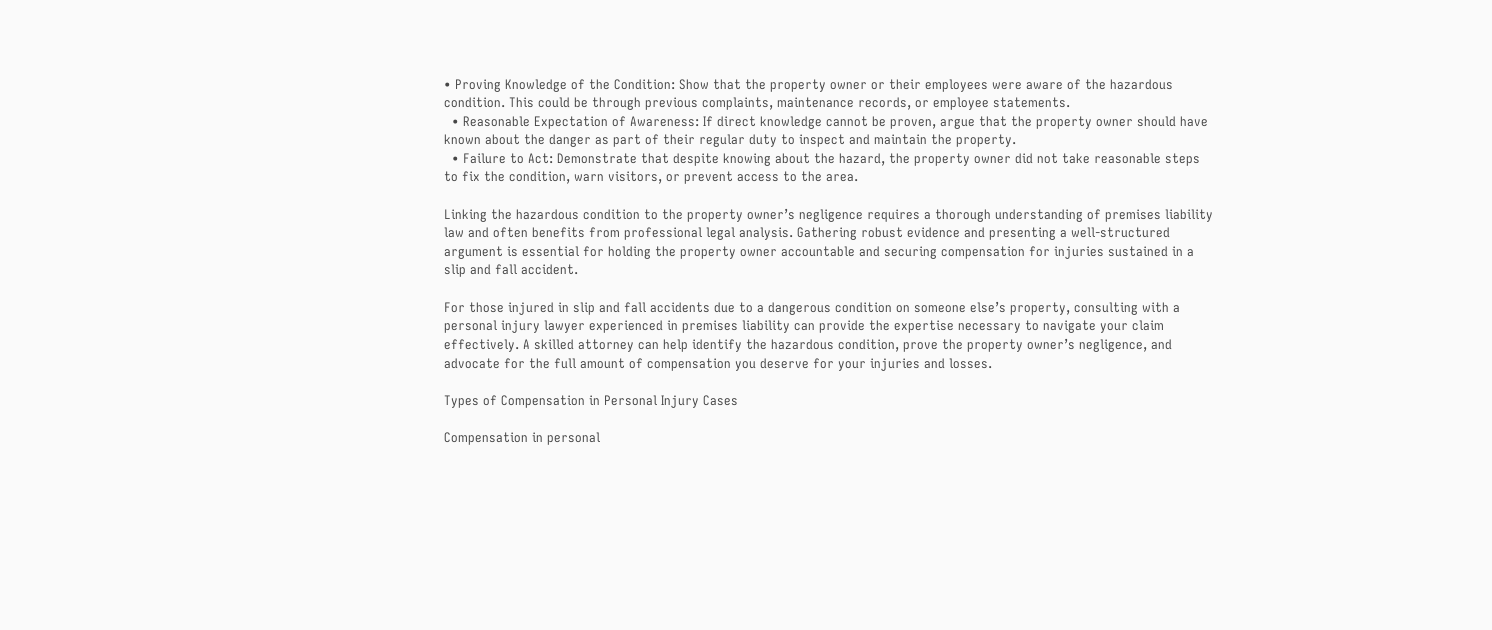• Proving Knowledge of the Condition: Show that the property owner or their employees were aware of the hazardous condition. This could be through previous complaints, maintenance records, or employee statements.
  • Reasonable Expectation of Awareness: If direct knowledge cannot be proven, argue that the property owner should have known about the danger as part of their regular duty to inspect and maintain the property.
  • Failure to Act: Demonstrate that despite knowing about the hazard, the property owner did not take reasonable steps to fix the condition, warn visitors, or prevent access to the area.

Linking the hazardous condition to the property owner’s negligence requires a thorough understanding of premises liability law and often benefits from professional legal analysis. Gathering robust evidence and presenting a well-structured argument is essential for holding the property owner accountable and securing compensation for injuries sustained in a slip and fall accident.

For those injured in slip and fall accidents due to a dangerous condition on someone else’s property, consulting with a personal injury lawyer experienced in premises liability can provide the expertise necessary to navigate your claim effectively. A skilled attorney can help identify the hazardous condition, prove the property owner’s negligence, and advocate for the full amount of compensation you deserve for your injuries and losses.

Types of Compensation in Personal Injury Cases

Compensation in personal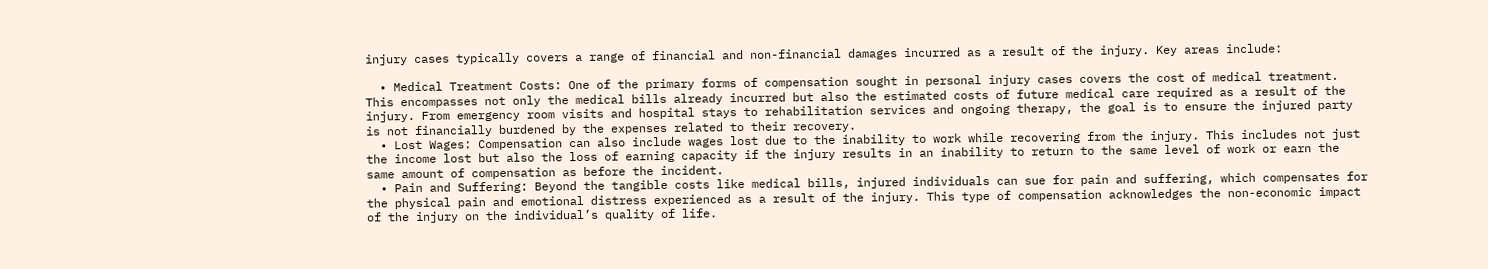injury cases typically covers a range of financial and non-financial damages incurred as a result of the injury. Key areas include:

  • Medical Treatment Costs: One of the primary forms of compensation sought in personal injury cases covers the cost of medical treatment. This encompasses not only the medical bills already incurred but also the estimated costs of future medical care required as a result of the injury. From emergency room visits and hospital stays to rehabilitation services and ongoing therapy, the goal is to ensure the injured party is not financially burdened by the expenses related to their recovery.
  • Lost Wages: Compensation can also include wages lost due to the inability to work while recovering from the injury. This includes not just the income lost but also the loss of earning capacity if the injury results in an inability to return to the same level of work or earn the same amount of compensation as before the incident.
  • Pain and Suffering: Beyond the tangible costs like medical bills, injured individuals can sue for pain and suffering, which compensates for the physical pain and emotional distress experienced as a result of the injury. This type of compensation acknowledges the non-economic impact of the injury on the individual’s quality of life.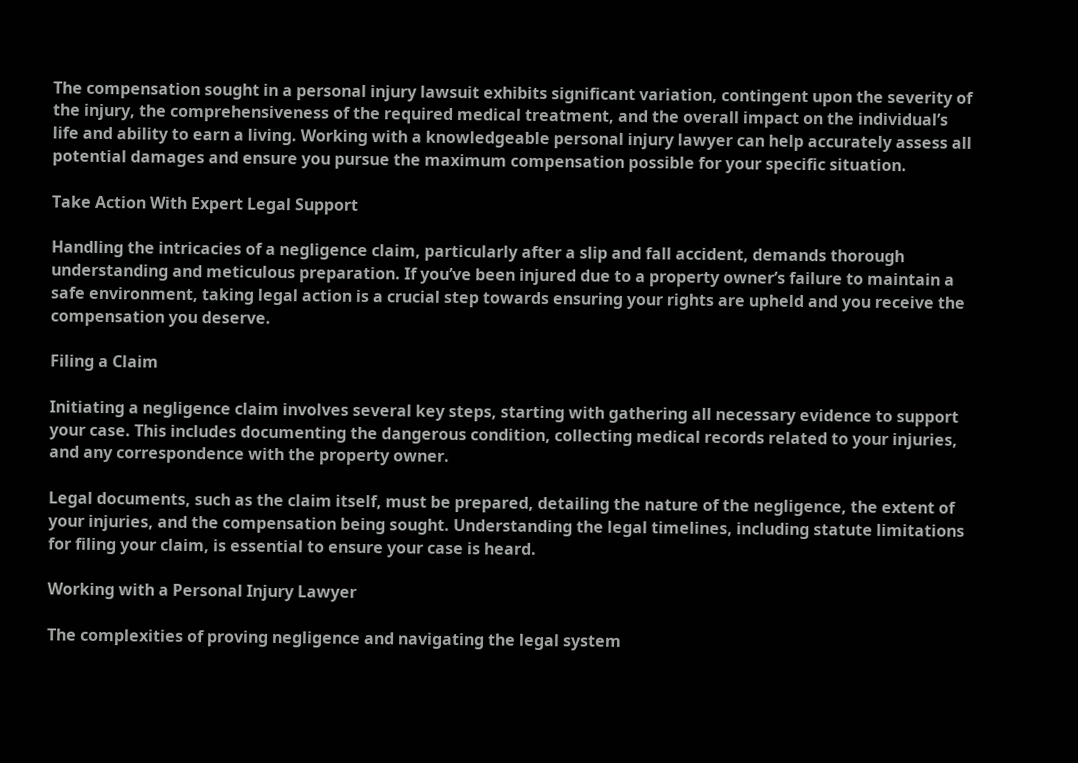The compensation sought in a personal injury lawsuit exhibits significant variation, contingent upon the severity of the injury, the comprehensiveness of the required medical treatment, and the overall impact on the individual’s life and ability to earn a living. Working with a knowledgeable personal injury lawyer can help accurately assess all potential damages and ensure you pursue the maximum compensation possible for your specific situation.

Take Action With Expert Legal Support

Handling the intricacies of a negligence claim, particularly after a slip and fall accident, demands thorough understanding and meticulous preparation. If you’ve been injured due to a property owner’s failure to maintain a safe environment, taking legal action is a crucial step towards ensuring your rights are upheld and you receive the compensation you deserve.

Filing a Claim

Initiating a negligence claim involves several key steps, starting with gathering all necessary evidence to support your case. This includes documenting the dangerous condition, collecting medical records related to your injuries, and any correspondence with the property owner.

Legal documents, such as the claim itself, must be prepared, detailing the nature of the negligence, the extent of your injuries, and the compensation being sought. Understanding the legal timelines, including statute limitations for filing your claim, is essential to ensure your case is heard.

Working with a Personal Injury Lawyer

The complexities of proving negligence and navigating the legal system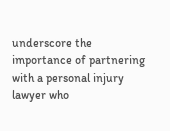underscore the importance of partnering with a personal injury lawyer who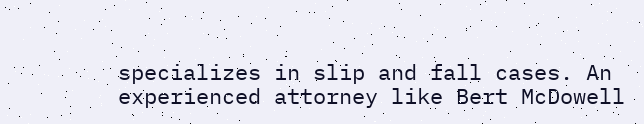specializes in slip and fall cases. An experienced attorney like Bert McDowell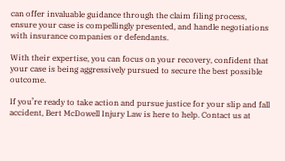can offer invaluable guidance through the claim filing process, ensure your case is compellingly presented, and handle negotiations with insurance companies or defendants.

With their expertise, you can focus on your recovery, confident that your case is being aggressively pursued to secure the best possible outcome.

If you’re ready to take action and pursue justice for your slip and fall accident, Bert McDowell Injury Law is here to help. Contact us at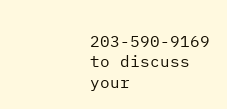203-590-9169 to discuss your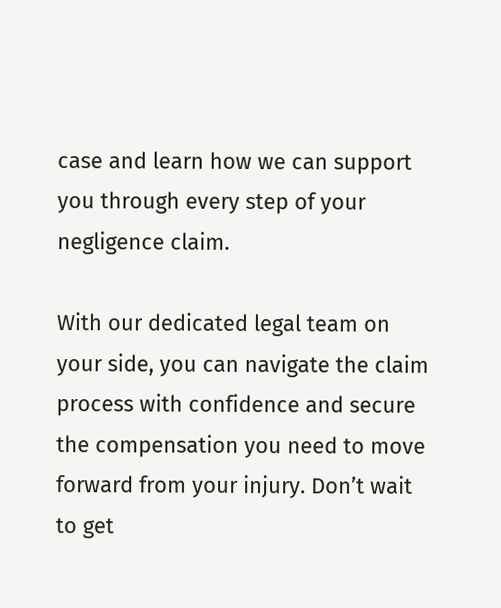case and learn how we can support you through every step of your negligence claim.

With our dedicated legal team on your side, you can navigate the claim process with confidence and secure the compensation you need to move forward from your injury. Don’t wait to get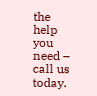the help you need – call us today.